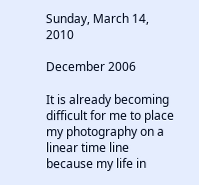Sunday, March 14, 2010

December 2006

It is already becoming difficult for me to place my photography on a linear time line because my life in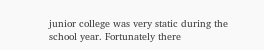junior college was very static during the school year. Fortunately there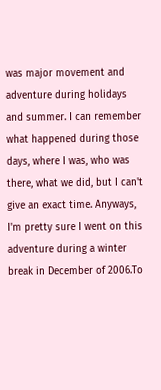was major movement and adventure during holidays and summer. I can remember what happened during those days, where I was, who was there, what we did, but I can't give an exact time. Anyways, I'm pretty sure I went on this adventure during a winter break in December of 2006.To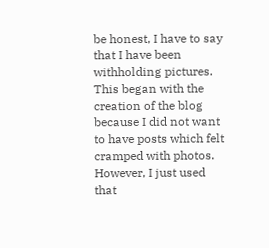be honest, I have to say that I have been withholding pictures. This began with the creation of the blog because I did not want to have posts which felt cramped with photos. However, I just used that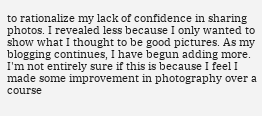to rationalize my lack of confidence in sharing photos. I revealed less because I only wanted to show what I thought to be good pictures. As my blogging continues, I have begun adding more. I'm not entirely sure if this is because I feel I made some improvement in photography over a course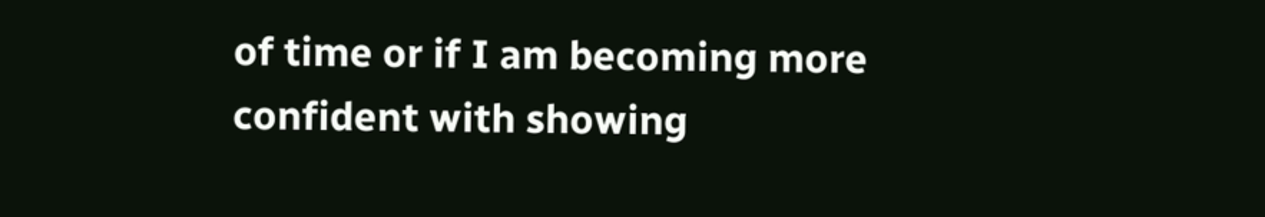of time or if I am becoming more confident with showing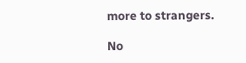more to strangers.

No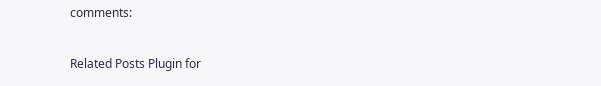comments:

Related Posts Plugin for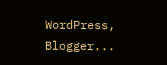WordPress, Blogger...